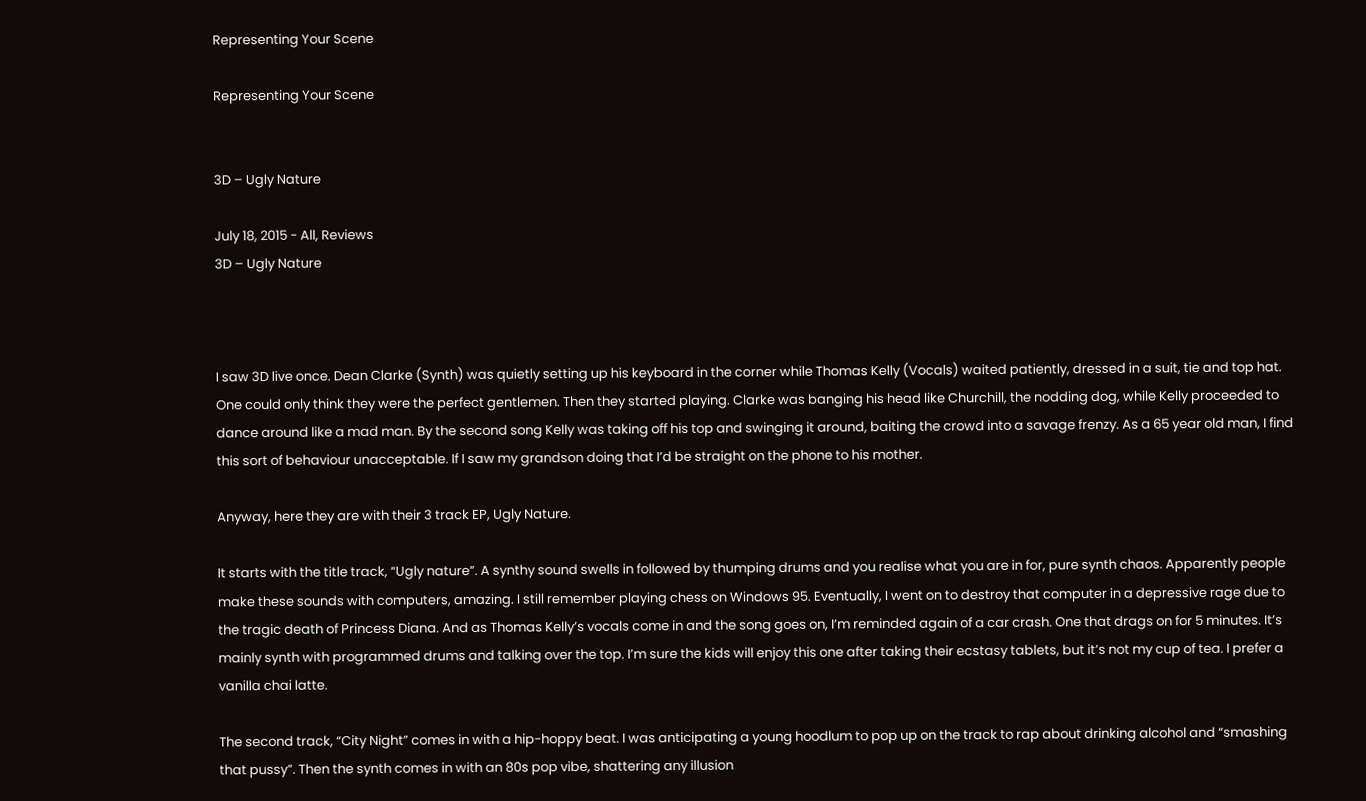Representing Your Scene

Representing Your Scene


3D – Ugly Nature

July 18, 2015 - All, Reviews
3D – Ugly Nature



I saw 3D live once. Dean Clarke (Synth) was quietly setting up his keyboard in the corner while Thomas Kelly (Vocals) waited patiently, dressed in a suit, tie and top hat. One could only think they were the perfect gentlemen. Then they started playing. Clarke was banging his head like Churchill, the nodding dog, while Kelly proceeded to dance around like a mad man. By the second song Kelly was taking off his top and swinging it around, baiting the crowd into a savage frenzy. As a 65 year old man, I find this sort of behaviour unacceptable. If I saw my grandson doing that I’d be straight on the phone to his mother.

Anyway, here they are with their 3 track EP, Ugly Nature.

It starts with the title track, “Ugly nature”. A synthy sound swells in followed by thumping drums and you realise what you are in for, pure synth chaos. Apparently people make these sounds with computers, amazing. I still remember playing chess on Windows 95. Eventually, I went on to destroy that computer in a depressive rage due to the tragic death of Princess Diana. And as Thomas Kelly’s vocals come in and the song goes on, I’m reminded again of a car crash. One that drags on for 5 minutes. It’s mainly synth with programmed drums and talking over the top. I’m sure the kids will enjoy this one after taking their ecstasy tablets, but it’s not my cup of tea. I prefer a vanilla chai latte.

The second track, “City Night” comes in with a hip-hoppy beat. I was anticipating a young hoodlum to pop up on the track to rap about drinking alcohol and “smashing that pussy”. Then the synth comes in with an 80s pop vibe, shattering any illusion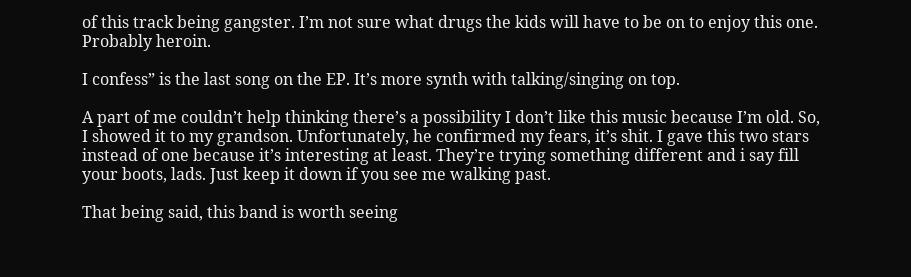of this track being gangster. I’m not sure what drugs the kids will have to be on to enjoy this one. Probably heroin.

I confess” is the last song on the EP. It’s more synth with talking/singing on top.

A part of me couldn’t help thinking there’s a possibility I don’t like this music because I’m old. So, I showed it to my grandson. Unfortunately, he confirmed my fears, it’s shit. I gave this two stars instead of one because it’s interesting at least. They’re trying something different and i say fill your boots, lads. Just keep it down if you see me walking past.

That being said, this band is worth seeing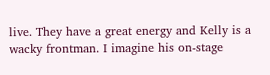live. They have a great energy and Kelly is a wacky frontman. I imagine his on-stage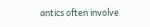antics often involve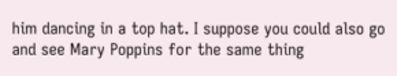him dancing in a top hat. I suppose you could also go and see Mary Poppins for the same thing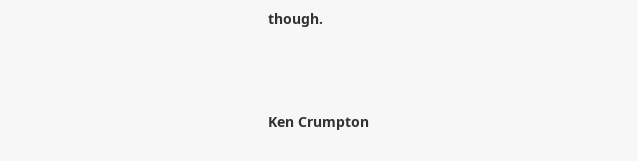though.



Ken Crumpton